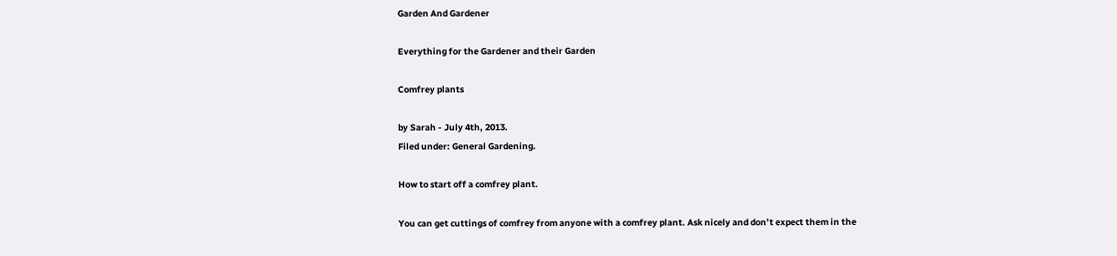Garden And Gardener

Everything for the Gardener and their Garden

Comfrey plants

by Sarah - July 4th, 2013.
Filed under: General Gardening.

How to start off a comfrey plant.

You can get cuttings of comfrey from anyone with a comfrey plant. Ask nicely and don’t expect them in the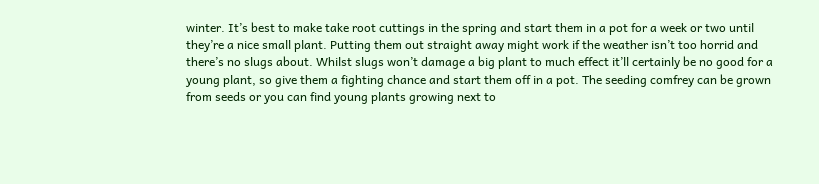winter. It’s best to make take root cuttings in the spring and start them in a pot for a week or two until they’re a nice small plant. Putting them out straight away might work if the weather isn’t too horrid and there’s no slugs about. Whilst slugs won’t damage a big plant to much effect it’ll certainly be no good for a young plant, so give them a fighting chance and start them off in a pot. The seeding comfrey can be grown from seeds or you can find young plants growing next to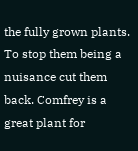the fully grown plants. To stop them being a nuisance cut them back. Comfrey is a great plant for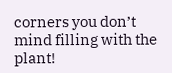corners you don’t mind filling with the plant!